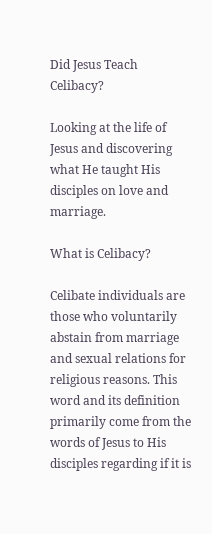Did Jesus Teach Celibacy?

Looking at the life of Jesus and discovering what He taught His disciples on love and marriage.

What is Celibacy?

Celibate individuals are those who voluntarily abstain from marriage and sexual relations for religious reasons. This word and its definition primarily come from the words of Jesus to His disciples regarding if it is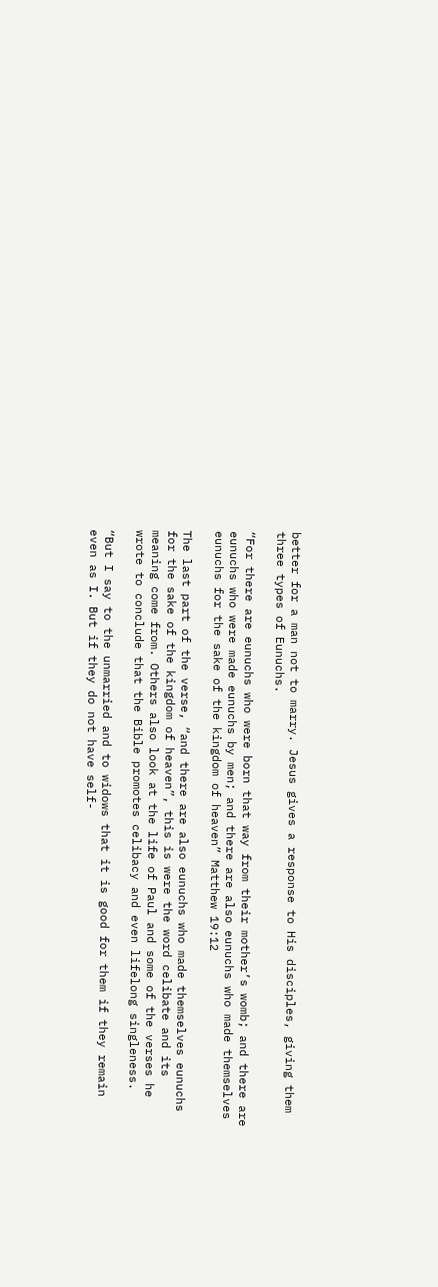better for a man not to marry. Jesus gives a response to His disciples, giving them three types of Eunuchs.

“For there are eunuchs who were born that way from their mother’s womb; and there are eunuchs who were made eunuchs by men; and there are also eunuchs who made themselves eunuchs for the sake of the kingdom of heaven” Matthew 19:12

The last part of the verse, “and there are also eunuchs who made themselves eunuchs for the sake of the kingdom of heaven”, this is were the word celibate and its meaning come from. Others also look at the life of Paul and some of the verses he wrote to conclude that the Bible promotes celibacy and even lifelong singleness.

“But I say to the unmarried and to widows that it is good for them if they remain even as I. But if they do not have self-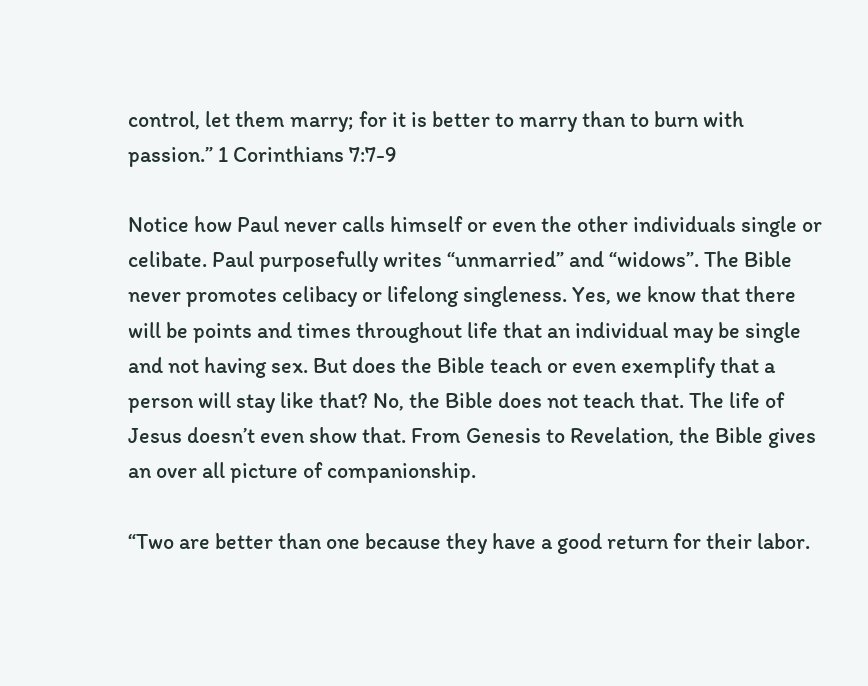control, let them marry; for it is better to marry than to burn with passion.” 1 Corinthians 7:7-9

Notice how Paul never calls himself or even the other individuals single or celibate. Paul purposefully writes “unmarried” and “widows”. The Bible never promotes celibacy or lifelong singleness. Yes, we know that there will be points and times throughout life that an individual may be single and not having sex. But does the Bible teach or even exemplify that a person will stay like that? No, the Bible does not teach that. The life of Jesus doesn’t even show that. From Genesis to Revelation, the Bible gives an over all picture of companionship.

“Two are better than one because they have a good return for their labor.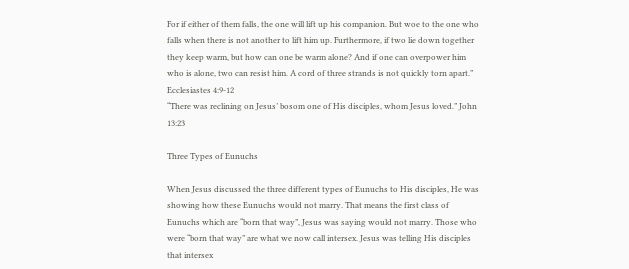For if either of them falls, the one will lift up his companion. But woe to the one who falls when there is not another to lift him up. Furthermore, if two lie down together they keep warm, but how can one be warm alone? And if one can overpower him who is alone, two can resist him. A cord of three strands is not quickly torn apart.” Ecclesiastes 4:9-12
“There was reclining on Jesus’ bosom one of His disciples, whom Jesus loved.” John 13:23

Three Types of Eunuchs

When Jesus discussed the three different types of Eunuchs to His disciples, He was showing how these Eunuchs would not marry. That means the first class of Eunuchs which are “born that way”, Jesus was saying would not marry. Those who were “born that way” are what we now call intersex. Jesus was telling His disciples that intersex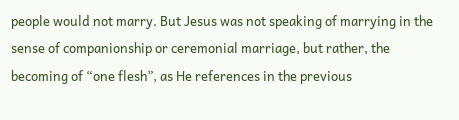people would not marry. But Jesus was not speaking of marrying in the sense of companionship or ceremonial marriage, but rather, the becoming of “one flesh”, as He references in the previous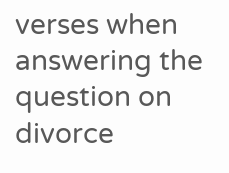verses when answering the question on divorce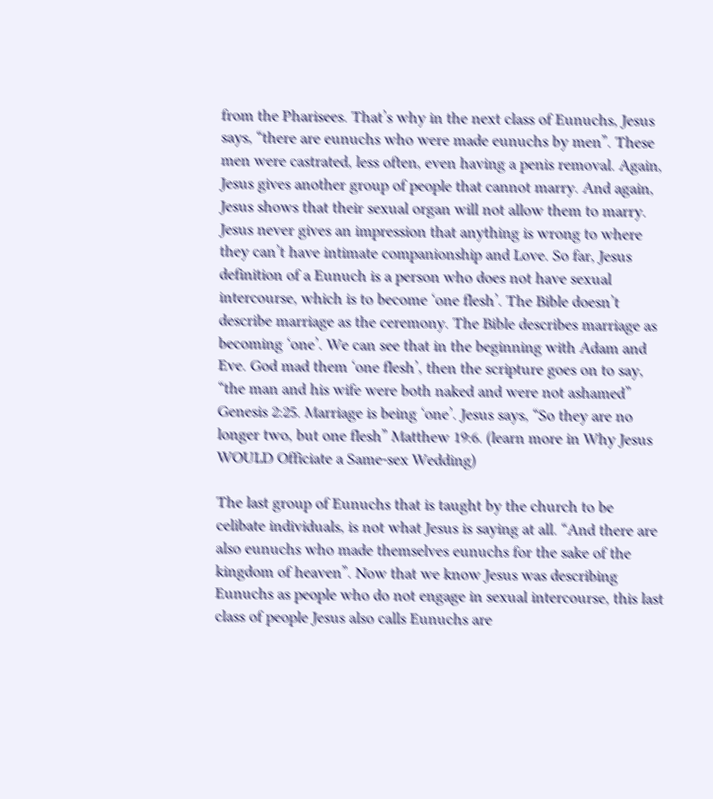from the Pharisees. That’s why in the next class of Eunuchs, Jesus says, “there are eunuchs who were made eunuchs by men”. These men were castrated, less often, even having a penis removal. Again, Jesus gives another group of people that cannot marry. And again, Jesus shows that their sexual organ will not allow them to marry. Jesus never gives an impression that anything is wrong to where they can’t have intimate companionship and Love. So far, Jesus definition of a Eunuch is a person who does not have sexual intercourse, which is to become ‘one flesh’. The Bible doesn’t describe marriage as the ceremony. The Bible describes marriage as becoming ‘one’. We can see that in the beginning with Adam and Eve. God mad them ‘one flesh’, then the scripture goes on to say, “the man and his wife were both naked and were not ashamed” Genesis 2:25. Marriage is being ‘one’. Jesus says, “So they are no longer two, but one flesh” Matthew 19:6. (learn more in Why Jesus WOULD Officiate a Same-sex Wedding)

The last group of Eunuchs that is taught by the church to be celibate individuals, is not what Jesus is saying at all. “And there are also eunuchs who made themselves eunuchs for the sake of the kingdom of heaven”. Now that we know Jesus was describing Eunuchs as people who do not engage in sexual intercourse, this last class of people Jesus also calls Eunuchs are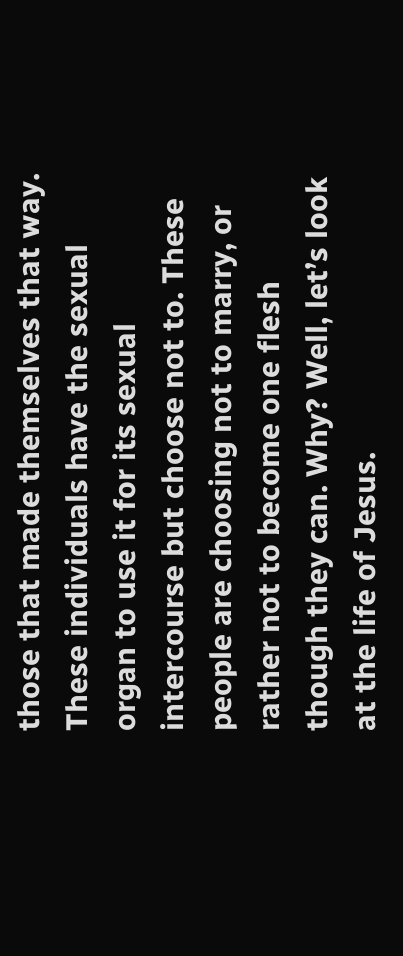those that made themselves that way. These individuals have the sexual organ to use it for its sexual intercourse but choose not to. These people are choosing not to marry, or rather not to become one flesh though they can. Why? Well, let’s look at the life of Jesus.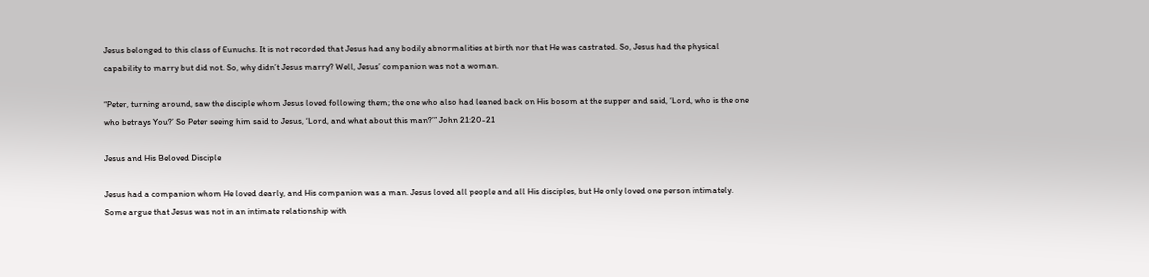Jesus belonged to this class of Eunuchs. It is not recorded that Jesus had any bodily abnormalities at birth nor that He was castrated. So, Jesus had the physical capability to marry but did not. So, why didn’t Jesus marry? Well, Jesus’ companion was not a woman.

“Peter, turning around, saw the disciple whom Jesus loved following them; the one who also had leaned back on His bosom at the supper and said, ‘Lord, who is the one who betrays You?’ So Peter seeing him said to Jesus, ‘Lord, and what about this man?’” John 21:20-21

Jesus and His Beloved Disciple

Jesus had a companion whom He loved dearly, and His companion was a man. Jesus loved all people and all His disciples, but He only loved one person intimately. Some argue that Jesus was not in an intimate relationship with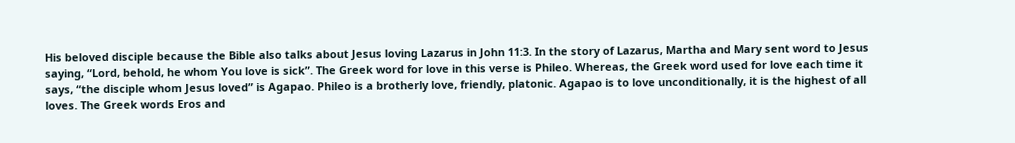His beloved disciple because the Bible also talks about Jesus loving Lazarus in John 11:3. In the story of Lazarus, Martha and Mary sent word to Jesus saying, “Lord, behold, he whom You love is sick”. The Greek word for love in this verse is Phileo. Whereas, the Greek word used for love each time it says, “the disciple whom Jesus loved” is Agapao. Phileo is a brotherly love, friendly, platonic. Agapao is to love unconditionally, it is the highest of all loves. The Greek words Eros and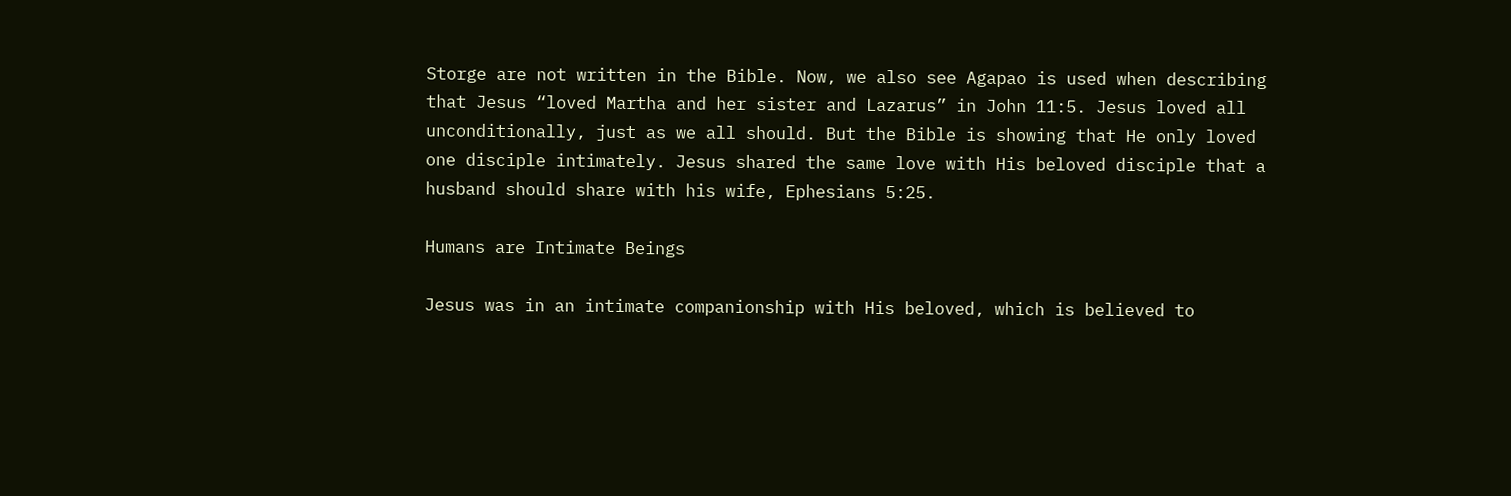Storge are not written in the Bible. Now, we also see Agapao is used when describing that Jesus “loved Martha and her sister and Lazarus” in John 11:5. Jesus loved all unconditionally, just as we all should. But the Bible is showing that He only loved one disciple intimately. Jesus shared the same love with His beloved disciple that a husband should share with his wife, Ephesians 5:25.

Humans are Intimate Beings

Jesus was in an intimate companionship with His beloved, which is believed to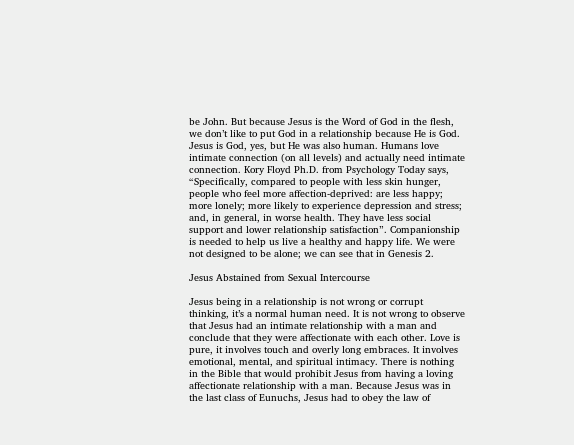be John. But because Jesus is the Word of God in the flesh, we don’t like to put God in a relationship because He is God. Jesus is God, yes, but He was also human. Humans love intimate connection (on all levels) and actually need intimate connection. Kory Floyd Ph.D. from Psychology Today says, “Specifically, compared to people with less skin hunger, people who feel more affection-deprived: are less happy; more lonely; more likely to experience depression and stress; and, in general, in worse health. They have less social support and lower relationship satisfaction”. Companionship is needed to help us live a healthy and happy life. We were not designed to be alone; we can see that in Genesis 2.

Jesus Abstained from Sexual Intercourse

Jesus being in a relationship is not wrong or corrupt thinking, it’s a normal human need. It is not wrong to observe that Jesus had an intimate relationship with a man and conclude that they were affectionate with each other. Love is pure, it involves touch and overly long embraces. It involves emotional, mental, and spiritual intimacy. There is nothing in the Bible that would prohibit Jesus from having a loving affectionate relationship with a man. Because Jesus was in the last class of Eunuchs, Jesus had to obey the law of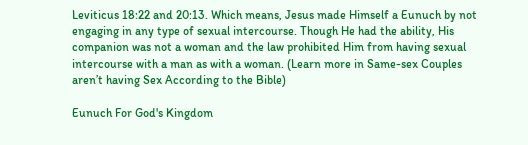Leviticus 18:22 and 20:13. Which means, Jesus made Himself a Eunuch by not engaging in any type of sexual intercourse. Though He had the ability, His companion was not a woman and the law prohibited Him from having sexual intercourse with a man as with a woman. (Learn more in Same-sex Couples aren’t having Sex According to the Bible)

Eunuch For God's Kingdom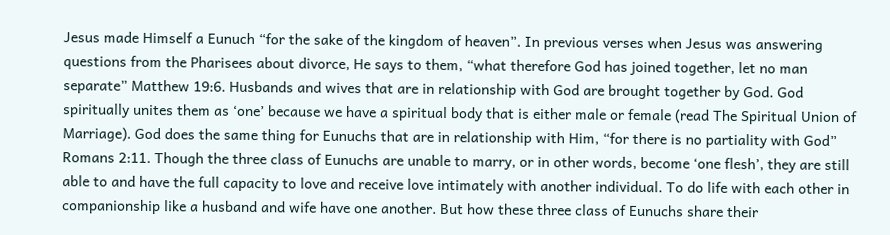Jesus made Himself a Eunuch “for the sake of the kingdom of heaven”. In previous verses when Jesus was answering questions from the Pharisees about divorce, He says to them, “what therefore God has joined together, let no man separate” Matthew 19:6. Husbands and wives that are in relationship with God are brought together by God. God spiritually unites them as ‘one’ because we have a spiritual body that is either male or female (read The Spiritual Union of Marriage). God does the same thing for Eunuchs that are in relationship with Him, “for there is no partiality with God” Romans 2:11. Though the three class of Eunuchs are unable to marry, or in other words, become ‘one flesh’, they are still able to and have the full capacity to love and receive love intimately with another individual. To do life with each other in companionship like a husband and wife have one another. But how these three class of Eunuchs share their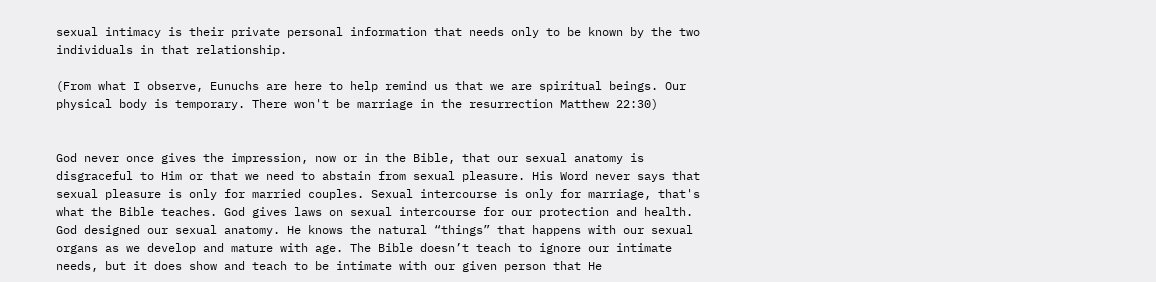sexual intimacy is their private personal information that needs only to be known by the two individuals in that relationship.

(From what I observe, Eunuchs are here to help remind us that we are spiritual beings. Our physical body is temporary. There won't be marriage in the resurrection Matthew 22:30)


God never once gives the impression, now or in the Bible, that our sexual anatomy is disgraceful to Him or that we need to abstain from sexual pleasure. His Word never says that sexual pleasure is only for married couples. Sexual intercourse is only for marriage, that's what the Bible teaches. God gives laws on sexual intercourse for our protection and health. God designed our sexual anatomy. He knows the natural “things” that happens with our sexual organs as we develop and mature with age. The Bible doesn’t teach to ignore our intimate needs, but it does show and teach to be intimate with our given person that He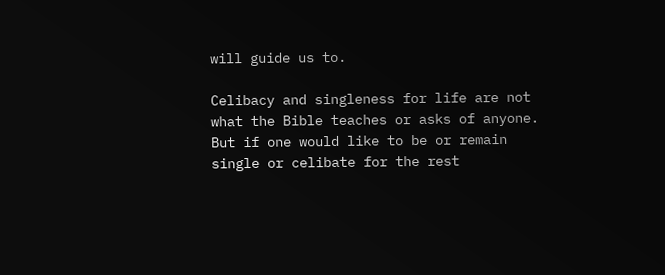will guide us to.

Celibacy and singleness for life are not what the Bible teaches or asks of anyone. But if one would like to be or remain single or celibate for the rest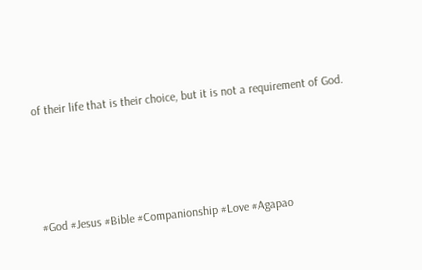of their life that is their choice, but it is not a requirement of God.




#God #Jesus #Bible #Companionship #Love #Agapao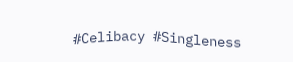#Celibacy #Singleness